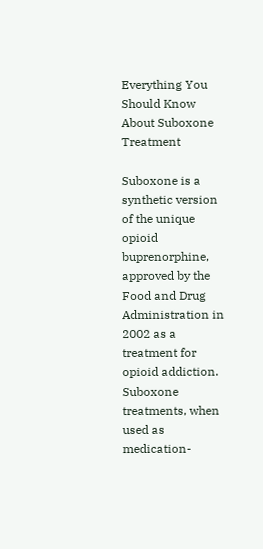Everything You Should Know About Suboxone Treatment

Suboxone is a synthetic version of the unique opioid buprenorphine, approved by the Food and Drug Administration in 2002 as a treatment for opioid addiction. Suboxone treatments, when used as medication-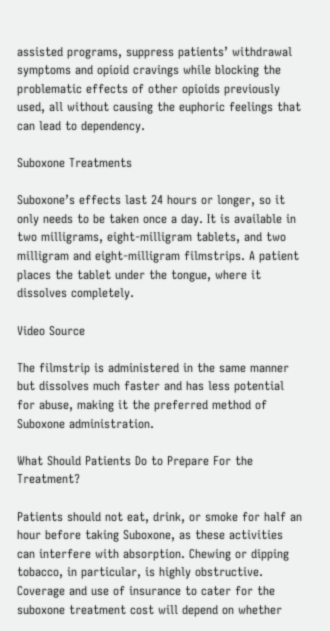assisted programs, suppress patients’ withdrawal symptoms and opioid cravings while blocking the problematic effects of other opioids previously used, all without causing the euphoric feelings that can lead to dependency.

Suboxone Treatments

Suboxone’s effects last 24 hours or longer, so it only needs to be taken once a day. It is available in two milligrams, eight-milligram tablets, and two milligram and eight-milligram filmstrips. A patient places the tablet under the tongue, where it dissolves completely.

Video Source

The filmstrip is administered in the same manner but dissolves much faster and has less potential for abuse, making it the preferred method of Suboxone administration.

What Should Patients Do to Prepare For the Treatment?

Patients should not eat, drink, or smoke for half an hour before taking Suboxone, as these activities can interfere with absorption. Chewing or dipping tobacco, in particular, is highly obstructive.
Coverage and use of insurance to cater for the suboxone treatment cost will depend on whether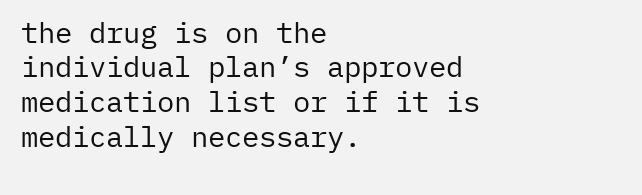the drug is on the individual plan’s approved medication list or if it is medically necessary.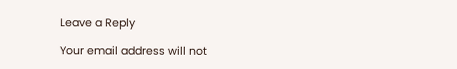Leave a Reply

Your email address will not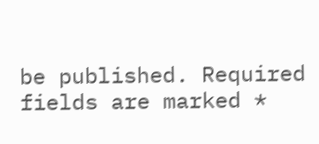be published. Required fields are marked *